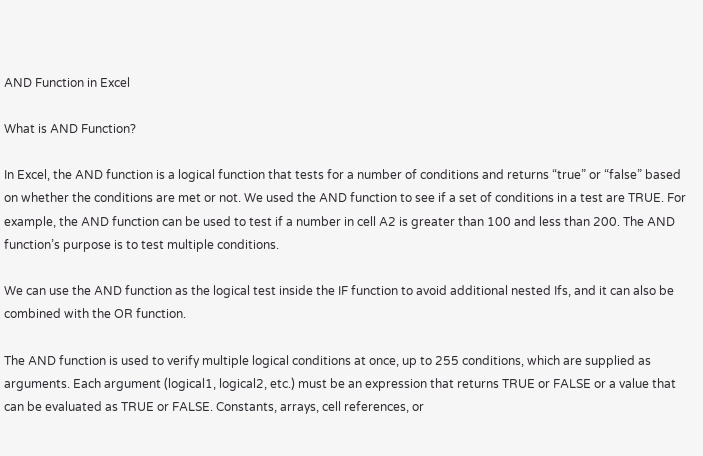AND Function in Excel

What is AND Function?

In Excel, the AND function is a logical function that tests for a number of conditions and returns “true” or “false” based on whether the conditions are met or not. We used the AND function to see if a set of conditions in a test are TRUE. For example, the AND function can be used to test if a number in cell A2 is greater than 100 and less than 200. The AND function’s purpose is to test multiple conditions.

We can use the AND function as the logical test inside the IF function to avoid additional nested Ifs, and it can also be combined with the OR function.

The AND function is used to verify multiple logical conditions at once, up to 255 conditions, which are supplied as arguments. Each argument (logical1, logical2, etc.) must be an expression that returns TRUE or FALSE or a value that can be evaluated as TRUE or FALSE. Constants, arrays, cell references, or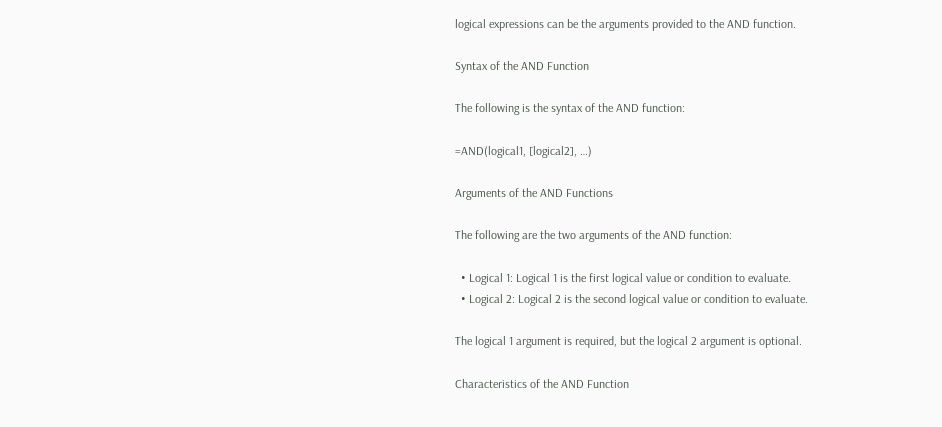logical expressions can be the arguments provided to the AND function.

Syntax of the AND Function

The following is the syntax of the AND function:

=AND(logical1, [logical2], …)

Arguments of the AND Functions

The following are the two arguments of the AND function:

  • Logical 1: Logical 1 is the first logical value or condition to evaluate.
  • Logical 2: Logical 2 is the second logical value or condition to evaluate.

The logical 1 argument is required, but the logical 2 argument is optional.

Characteristics of the AND Function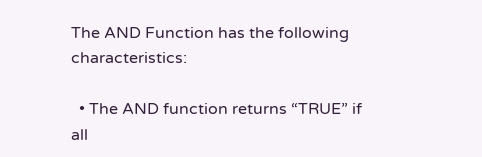The AND Function has the following characteristics:

  • The AND function returns “TRUE” if all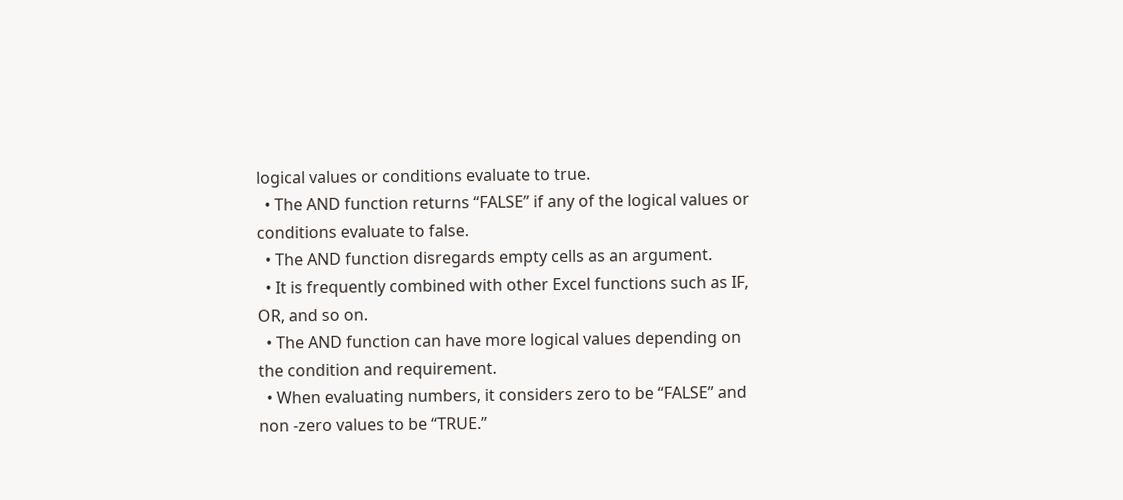logical values or conditions evaluate to true.
  • The AND function returns “FALSE” if any of the logical values or conditions evaluate to false.
  • The AND function disregards empty cells as an argument.
  • It is frequently combined with other Excel functions such as IF, OR, and so on.
  • The AND function can have more logical values depending on the condition and requirement.
  • When evaluating numbers, it considers zero to be “FALSE” and non -zero values to be “TRUE.”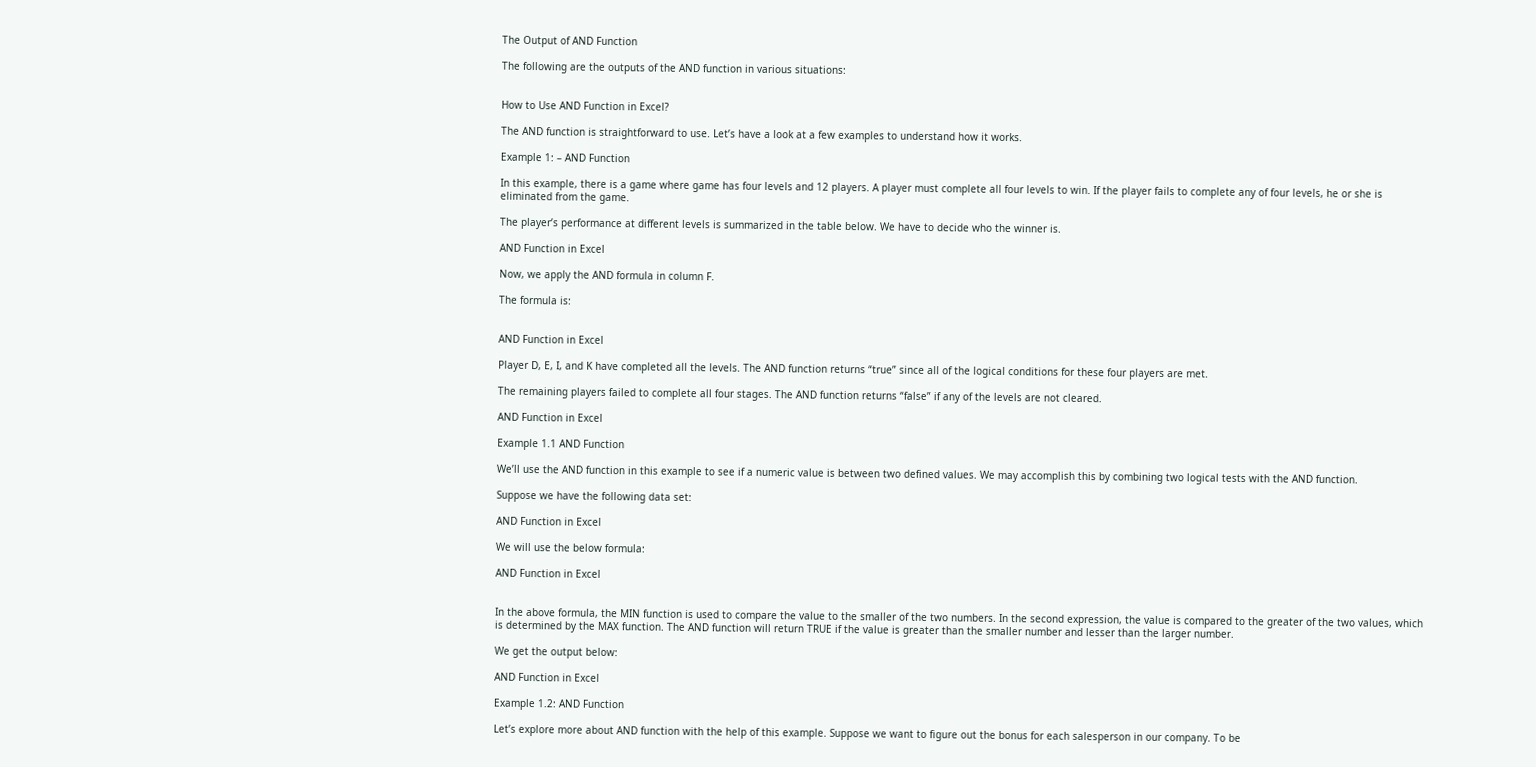The Output of AND Function

The following are the outputs of the AND function in various situations:


How to Use AND Function in Excel?

The AND function is straightforward to use. Let’s have a look at a few examples to understand how it works.

Example 1: – AND Function

In this example, there is a game where game has four levels and 12 players. A player must complete all four levels to win. If the player fails to complete any of four levels, he or she is eliminated from the game.

The player’s performance at different levels is summarized in the table below. We have to decide who the winner is.

AND Function in Excel

Now, we apply the AND formula in column F.

The formula is:


AND Function in Excel

Player D, E, I, and K have completed all the levels. The AND function returns “true” since all of the logical conditions for these four players are met.

The remaining players failed to complete all four stages. The AND function returns “false” if any of the levels are not cleared.

AND Function in Excel

Example 1.1 AND Function

We’ll use the AND function in this example to see if a numeric value is between two defined values. We may accomplish this by combining two logical tests with the AND function.

Suppose we have the following data set:

AND Function in Excel

We will use the below formula:

AND Function in Excel


In the above formula, the MIN function is used to compare the value to the smaller of the two numbers. In the second expression, the value is compared to the greater of the two values, which is determined by the MAX function. The AND function will return TRUE if the value is greater than the smaller number and lesser than the larger number.

We get the output below:

AND Function in Excel

Example 1.2: AND Function

Let’s explore more about AND function with the help of this example. Suppose we want to figure out the bonus for each salesperson in our company. To be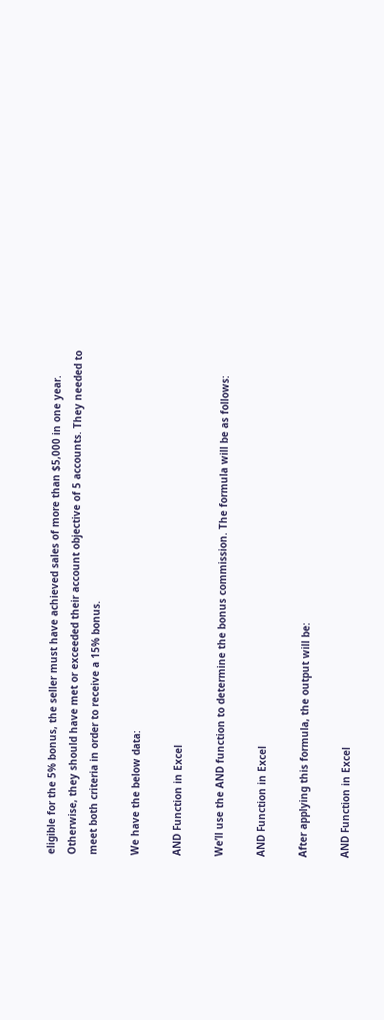eligible for the 5% bonus, the seller must have achieved sales of more than $5,000 in one year. Otherwise, they should have met or exceeded their account objective of 5 accounts. They needed to meet both criteria in order to receive a 15% bonus.

We have the below data:

AND Function in Excel

We’ll use the AND function to determine the bonus commission. The formula will be as follows:

AND Function in Excel

After applying this formula, the output will be:

AND Function in Excel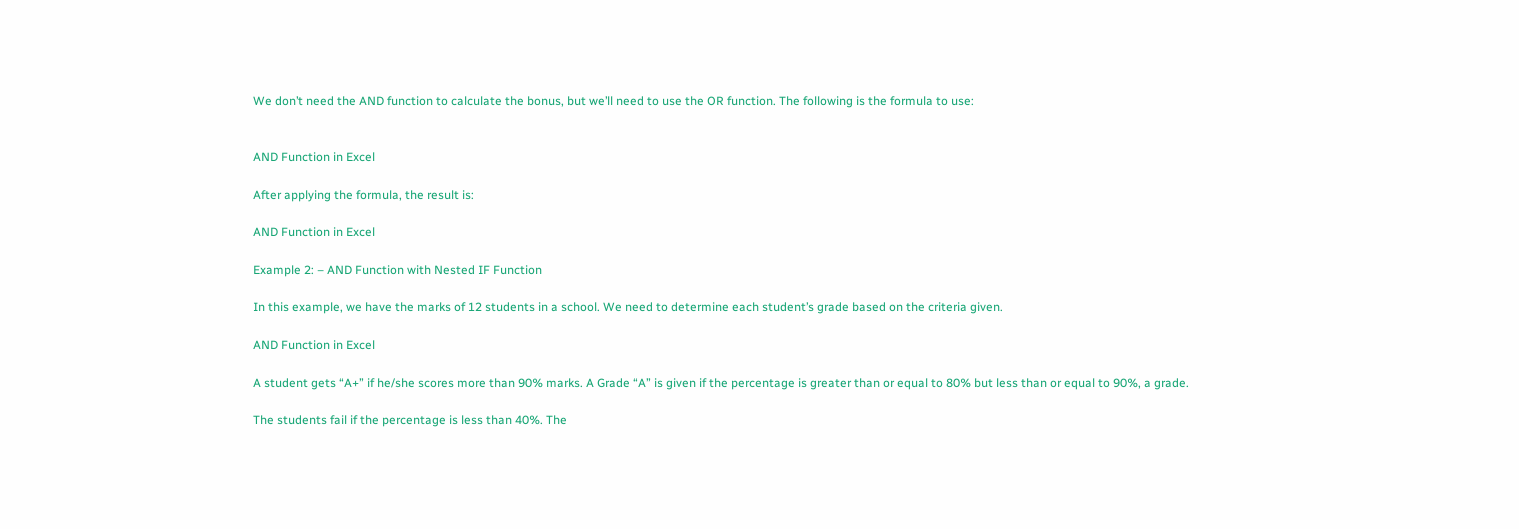We don’t need the AND function to calculate the bonus, but we’ll need to use the OR function. The following is the formula to use:


AND Function in Excel

After applying the formula, the result is:

AND Function in Excel

Example 2: – AND Function with Nested IF Function

In this example, we have the marks of 12 students in a school. We need to determine each student’s grade based on the criteria given.

AND Function in Excel

A student gets “A+” if he/she scores more than 90% marks. A Grade “A” is given if the percentage is greater than or equal to 80% but less than or equal to 90%, a grade.

The students fail if the percentage is less than 40%. The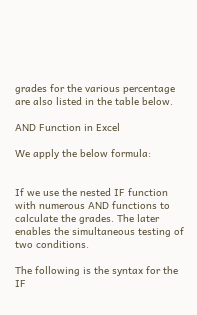grades for the various percentage are also listed in the table below.

AND Function in Excel

We apply the below formula:


If we use the nested IF function with numerous AND functions to calculate the grades. The later enables the simultaneous testing of two conditions.

The following is the syntax for the IF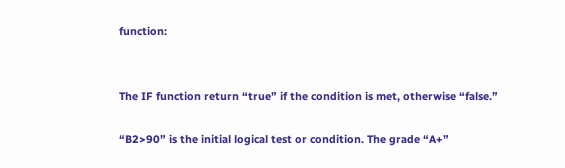function:


The IF function return “true” if the condition is met, otherwise “false.”

“B2>90” is the initial logical test or condition. The grade “A+”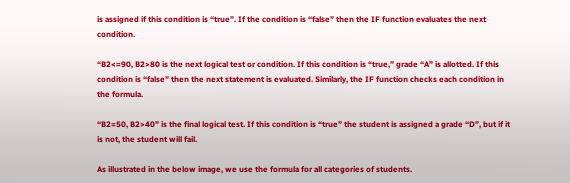is assigned if this condition is “true”. If the condition is “false” then the IF function evaluates the next condition.

“B2<=90, B2>80 is the next logical test or condition. If this condition is “true,” grade “A” is allotted. If this condition is “false” then the next statement is evaluated. Similarly, the IF function checks each condition in the formula.

“B2=50, B2>40” is the final logical test. If this condition is “true” the student is assigned a grade “D”, but if it is not, the student will fail.

As illustrated in the below image, we use the formula for all categories of students.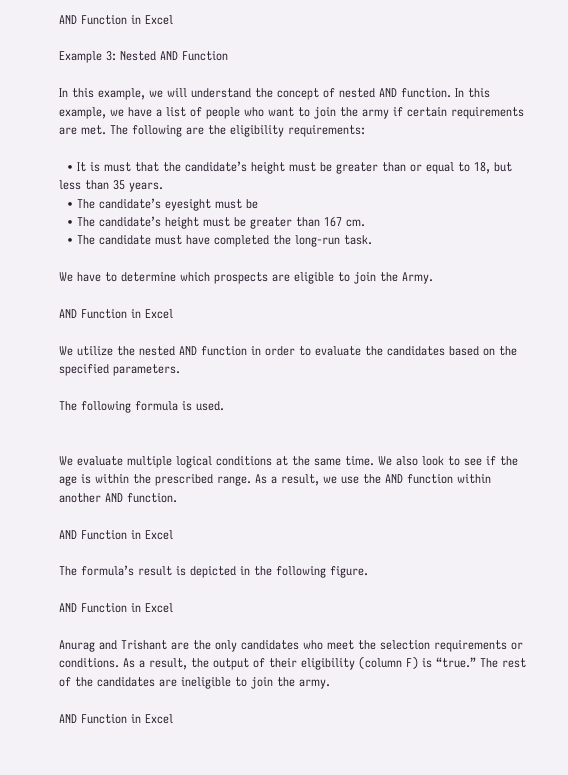AND Function in Excel

Example 3: Nested AND Function

In this example, we will understand the concept of nested AND function. In this example, we have a list of people who want to join the army if certain requirements are met. The following are the eligibility requirements:

  • It is must that the candidate’s height must be greater than or equal to 18, but less than 35 years.
  • The candidate’s eyesight must be
  • The candidate’s height must be greater than 167 cm.
  • The candidate must have completed the long-run task.

We have to determine which prospects are eligible to join the Army.

AND Function in Excel

We utilize the nested AND function in order to evaluate the candidates based on the specified parameters.

The following formula is used.


We evaluate multiple logical conditions at the same time. We also look to see if the age is within the prescribed range. As a result, we use the AND function within another AND function.

AND Function in Excel

The formula’s result is depicted in the following figure.

AND Function in Excel

Anurag and Trishant are the only candidates who meet the selection requirements or conditions. As a result, the output of their eligibility (column F) is “true.” The rest of the candidates are ineligible to join the army.

AND Function in Excel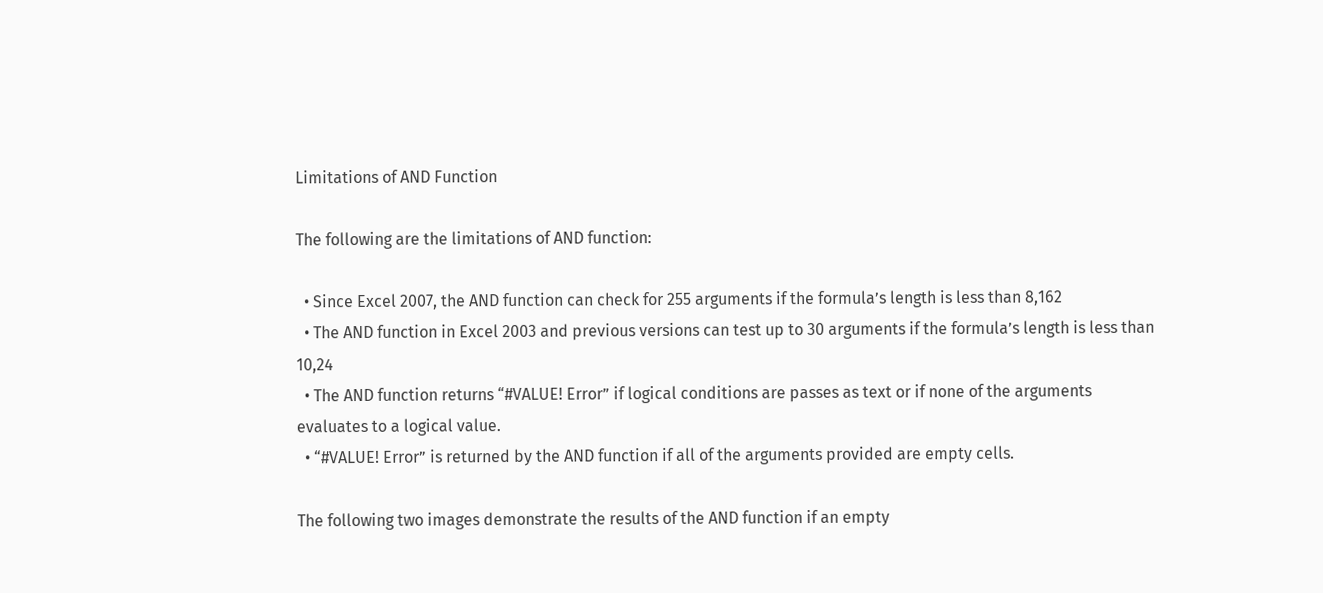Limitations of AND Function

The following are the limitations of AND function:

  • Since Excel 2007, the AND function can check for 255 arguments if the formula’s length is less than 8,162
  • The AND function in Excel 2003 and previous versions can test up to 30 arguments if the formula’s length is less than 10,24
  • The AND function returns “#VALUE! Error” if logical conditions are passes as text or if none of the arguments evaluates to a logical value.
  • “#VALUE! Error” is returned by the AND function if all of the arguments provided are empty cells.

The following two images demonstrate the results of the AND function if an empty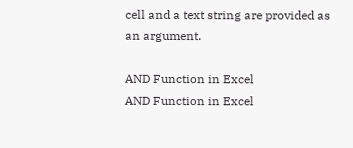cell and a text string are provided as an argument.

AND Function in Excel
AND Function in Excel